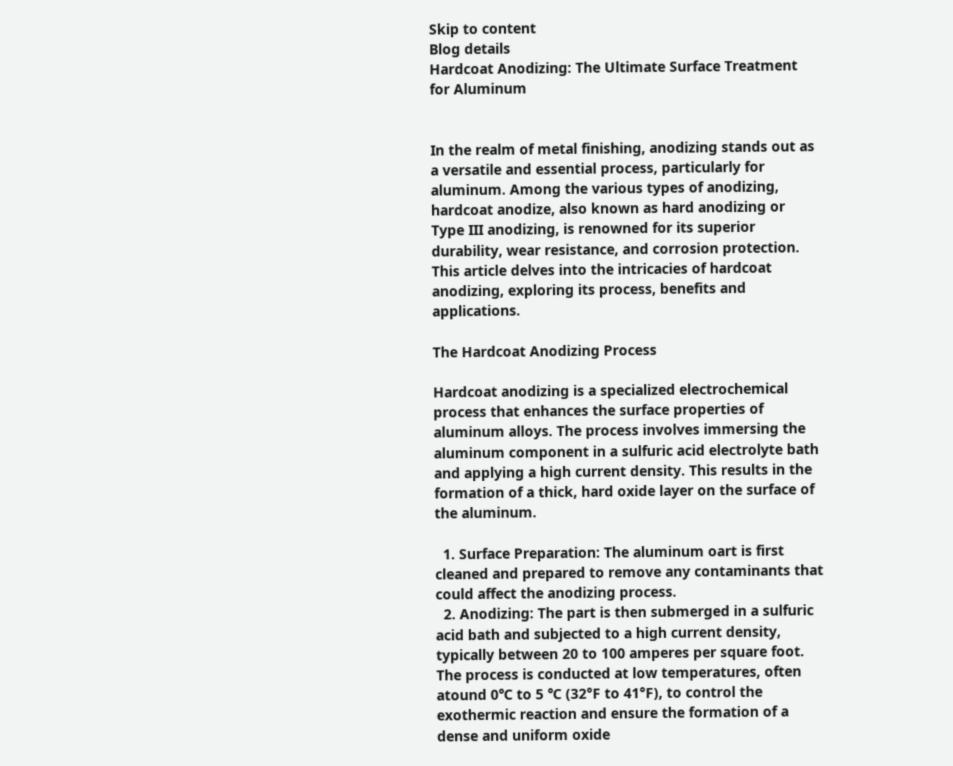Skip to content
Blog details
Hardcoat Anodizing: The Ultimate Surface Treatment for Aluminum


In the realm of metal finishing, anodizing stands out as a versatile and essential process, particularly for aluminum. Among the various types of anodizing, hardcoat anodize, also known as hard anodizing or Type III anodizing, is renowned for its superior durability, wear resistance, and corrosion protection. This article delves into the intricacies of hardcoat anodizing, exploring its process, benefits and applications.

The Hardcoat Anodizing Process

Hardcoat anodizing is a specialized electrochemical process that enhances the surface properties of aluminum alloys. The process involves immersing the aluminum component in a sulfuric acid electrolyte bath and applying a high current density. This results in the formation of a thick, hard oxide layer on the surface of the aluminum.

  1. Surface Preparation: The aluminum oart is first cleaned and prepared to remove any contaminants that could affect the anodizing process.
  2. Anodizing: The part is then submerged in a sulfuric acid bath and subjected to a high current density, typically between 20 to 100 amperes per square foot. The process is conducted at low temperatures, often atound 0℃ to 5 ℃ (32°F to 41°F), to control the exothermic reaction and ensure the formation of a dense and uniform oxide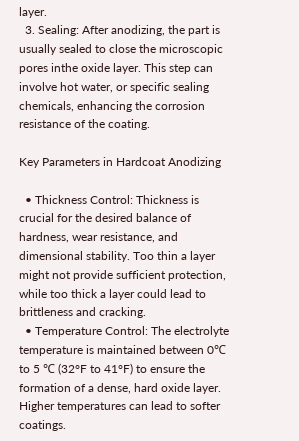layer.
  3. Sealing: After anodizing, the part is usually sealed to close the microscopic pores inthe oxide layer. This step can involve hot water, or specific sealing chemicals, enhancing the corrosion resistance of the coating.

Key Parameters in Hardcoat Anodizing

  • Thickness Control: Thickness is crucial for the desired balance of hardness, wear resistance, and dimensional stability. Too thin a layer might not provide sufficient protection, while too thick a layer could lead to brittleness and cracking.
  • Temperature Control: The electrolyte temperature is maintained between 0℃ to 5 ℃ (32°F to 41°F) to ensure the formation of a dense, hard oxide layer. Higher temperatures can lead to softer coatings.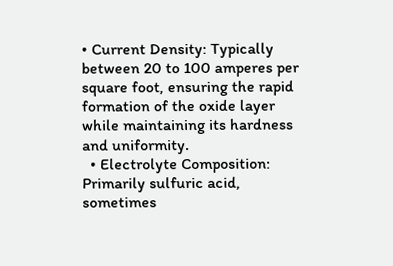• Current Density: Typically between 20 to 100 amperes per square foot, ensuring the rapid formation of the oxide layer while maintaining its hardness and uniformity.
  • Electrolyte Composition: Primarily sulfuric acid, sometimes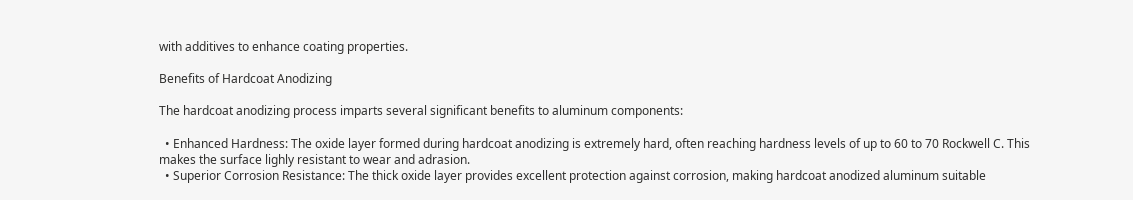with additives to enhance coating properties.

Benefits of Hardcoat Anodizing

The hardcoat anodizing process imparts several significant benefits to aluminum components:

  • Enhanced Hardness: The oxide layer formed during hardcoat anodizing is extremely hard, often reaching hardness levels of up to 60 to 70 Rockwell C. This makes the surface lighly resistant to wear and adrasion.
  • Superior Corrosion Resistance: The thick oxide layer provides excellent protection against corrosion, making hardcoat anodized aluminum suitable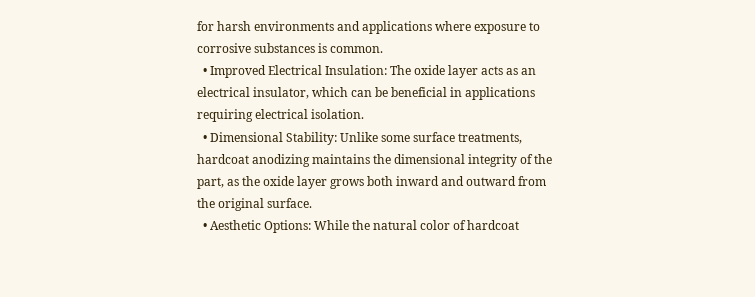for harsh environments and applications where exposure to corrosive substances is common.
  • Improved Electrical Insulation: The oxide layer acts as an electrical insulator, which can be beneficial in applications requiring electrical isolation.
  • Dimensional Stability: Unlike some surface treatments, hardcoat anodizing maintains the dimensional integrity of the part, as the oxide layer grows both inward and outward from the original surface.
  • Aesthetic Options: While the natural color of hardcoat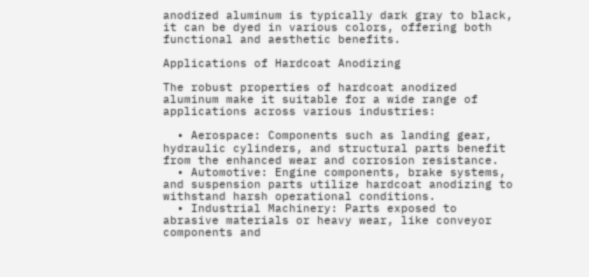anodized aluminum is typically dark gray to black, it can be dyed in various colors, offering both functional and aesthetic benefits.

Applications of Hardcoat Anodizing

The robust properties of hardcoat anodized aluminum make it suitable for a wide range of applications across various industries:

  • Aerospace: Components such as landing gear, hydraulic cylinders, and structural parts benefit from the enhanced wear and corrosion resistance.
  • Automotive: Engine components, brake systems, and suspension parts utilize hardcoat anodizing to withstand harsh operational conditions.
  • Industrial Machinery: Parts exposed to abrasive materials or heavy wear, like conveyor components and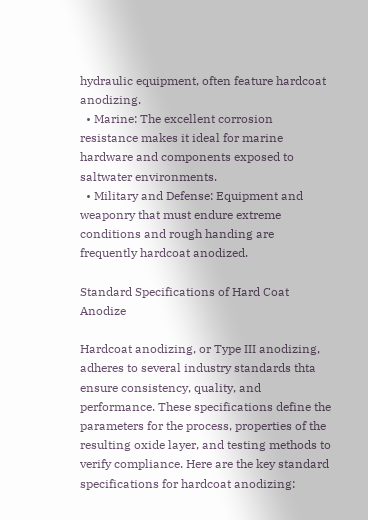hydraulic equipment, often feature hardcoat anodizing.
  • Marine: The excellent corrosion resistance makes it ideal for marine hardware and components exposed to saltwater environments.
  • Military and Defense: Equipment and weaponry that must endure extreme conditions and rough handing are frequently hardcoat anodized.

Standard Specifications of Hard Coat Anodize

Hardcoat anodizing, or Type III anodizing, adheres to several industry standards thta ensure consistency, quality, and performance. These specifications define the parameters for the process, properties of the resulting oxide layer, and testing methods to verify compliance. Here are the key standard specifications for hardcoat anodizing: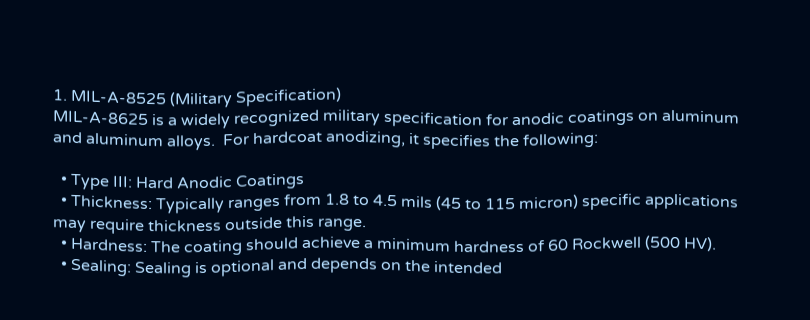1. MIL-A-8525 (Military Specification)
MIL-A-8625 is a widely recognized military specification for anodic coatings on aluminum and aluminum alloys.  For hardcoat anodizing, it specifies the following:

  • Type III: Hard Anodic Coatings
  • Thickness: Typically ranges from 1.8 to 4.5 mils (45 to 115 micron) specific applications may require thickness outside this range.
  • Hardness: The coating should achieve a minimum hardness of 60 Rockwell (500 HV).
  • Sealing: Sealing is optional and depends on the intended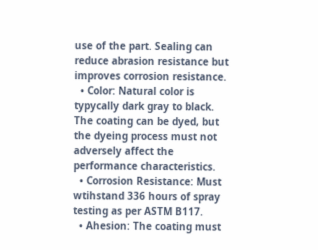use of the part. Sealing can reduce abrasion resistance but improves corrosion resistance.
  • Color: Natural color is typycally dark gray to black. The coating can be dyed, but the dyeing process must not adversely affect the performance characteristics.
  • Corrosion Resistance: Must wtihstand 336 hours of spray testing as per ASTM B117.
  • Ahesion: The coating must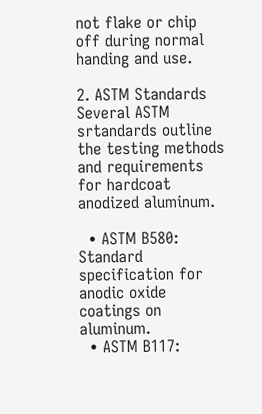not flake or chip off during normal handing and use.

2. ASTM Standards
Several ASTM srtandards outline the testing methods and requirements for hardcoat anodized aluminum.

  • ASTM B580: Standard specification for anodic oxide coatings on aluminum.
  • ASTM B117: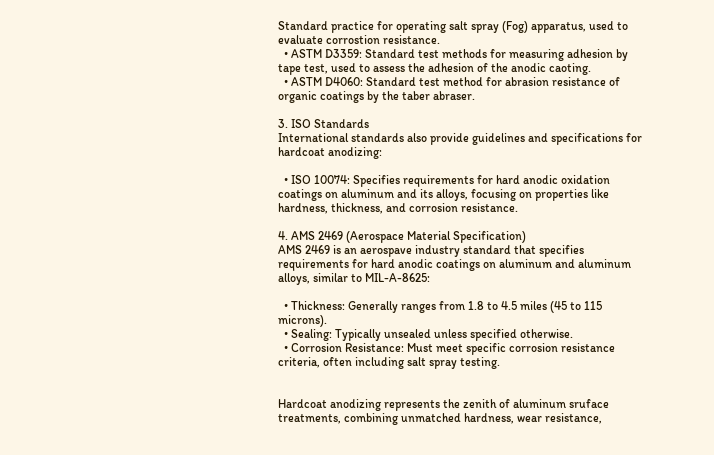Standard practice for operating salt spray (Fog) apparatus, used to evaluate corrostion resistance.
  • ASTM D3359: Standard test methods for measuring adhesion by tape test, used to assess the adhesion of the anodic caoting.
  • ASTM D4060: Standard test method for abrasion resistance of organic coatings by the taber abraser.

3. ISO Standards
International standards also provide guidelines and specifications for hardcoat anodizing:

  • ISO 10074: Specifies requirements for hard anodic oxidation coatings on aluminum and its alloys, focusing on properties like hardness, thickness, and corrosion resistance.

4. AMS 2469 (Aerospace Material Specification)
AMS 2469 is an aerospave industry standard that specifies requirements for hard anodic coatings on aluminum and aluminum alloys, similar to MIL-A-8625:

  • Thickness: Generally ranges from 1.8 to 4.5 miles (45 to 115 microns).
  • Sealing: Typically unsealed unless specified otherwise.
  • Corrosion Resistance: Must meet specific corrosion resistance criteria, often including salt spray testing.


Hardcoat anodizing represents the zenith of aluminum sruface treatments, combining unmatched hardness, wear resistance,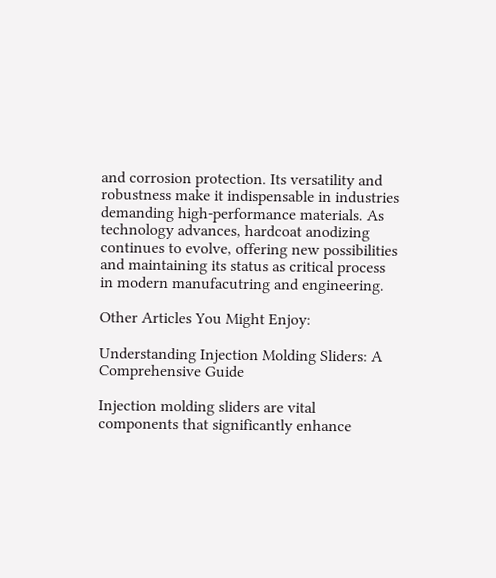and corrosion protection. Its versatility and robustness make it indispensable in industries demanding high-performance materials. As technology advances, hardcoat anodizing continues to evolve, offering new possibilities and maintaining its status as critical process in modern manufacutring and engineering.

Other Articles You Might Enjoy:

Understanding Injection Molding Sliders: A Comprehensive Guide

Injection molding sliders are vital components that significantly enhance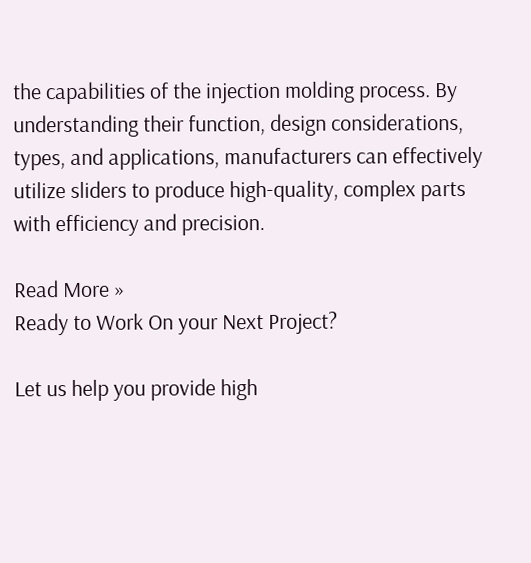the capabilities of the injection molding process. By understanding their function, design considerations, types, and applications, manufacturers can effectively utilize sliders to produce high-quality, complex parts with efficiency and precision.

Read More »
Ready to Work On your Next Project?

Let us help you provide high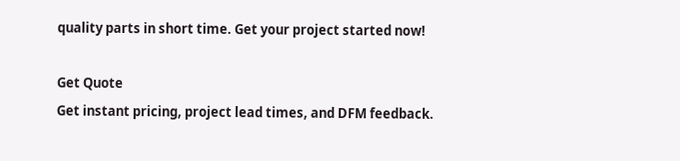quality parts in short time. Get your project started now!

Get Quote
Get instant pricing, project lead times, and DFM feedback.